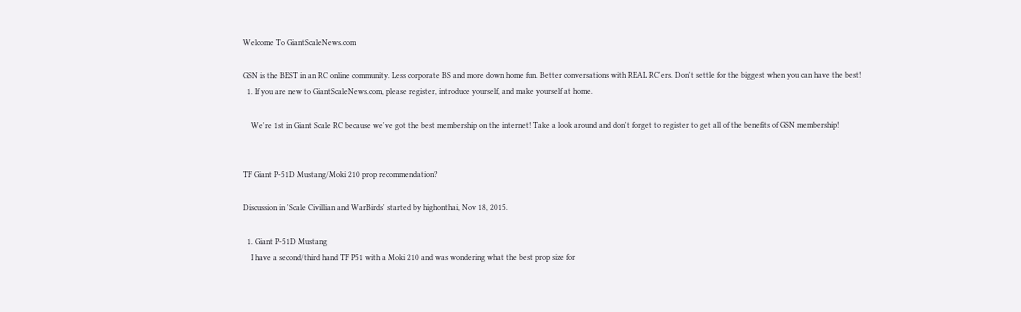Welcome To GiantScaleNews.com

GSN is the BEST in an RC online community. Less corporate BS and more down home fun. Better conversations with REAL RC'ers. Don't settle for the biggest when you can have the best!
  1. If you are new to GiantScaleNews.com, please register, introduce yourself, and make yourself at home.

    We're 1st in Giant Scale RC because we've got the best membership on the internet! Take a look around and don't forget to register to get all of the benefits of GSN membership!


TF Giant P-51D Mustang/Moki 210 prop recommendation?

Discussion in 'Scale Civillian and WarBirds' started by highonthai, Nov 18, 2015.

  1. Giant P-51D Mustang
    I have a second/third hand TF P51 with a Moki 210 and was wondering what the best prop size for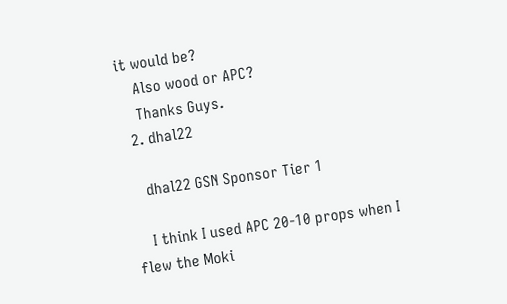it would be?
    Also wood or APC?
    Thanks Guys.
  2. dhal22

    dhal22 GSN Sponsor Tier 1

    I think I used APC 20-10 props when I flew the Moki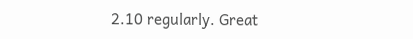2.10 regularly. Great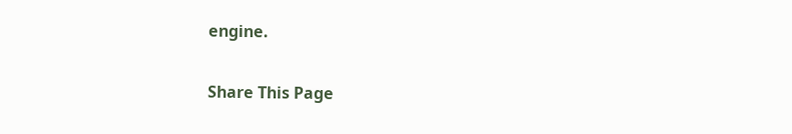engine.

Share This Page